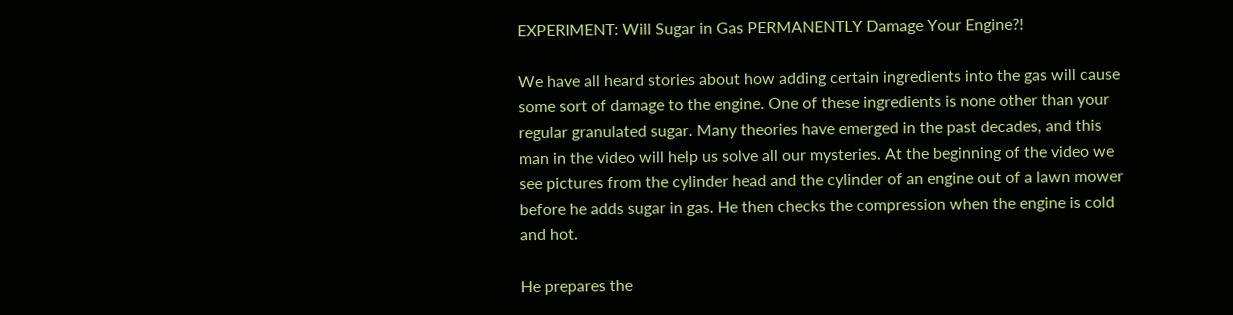EXPERIMENT: Will Sugar in Gas PERMANENTLY Damage Your Engine?!

We have all heard stories about how adding certain ingredients into the gas will cause some sort of damage to the engine. One of these ingredients is none other than your regular granulated sugar. Many theories have emerged in the past decades, and this man in the video will help us solve all our mysteries. At the beginning of the video we see pictures from the cylinder head and the cylinder of an engine out of a lawn mower before he adds sugar in gas. He then checks the compression when the engine is cold and hot.

He prepares the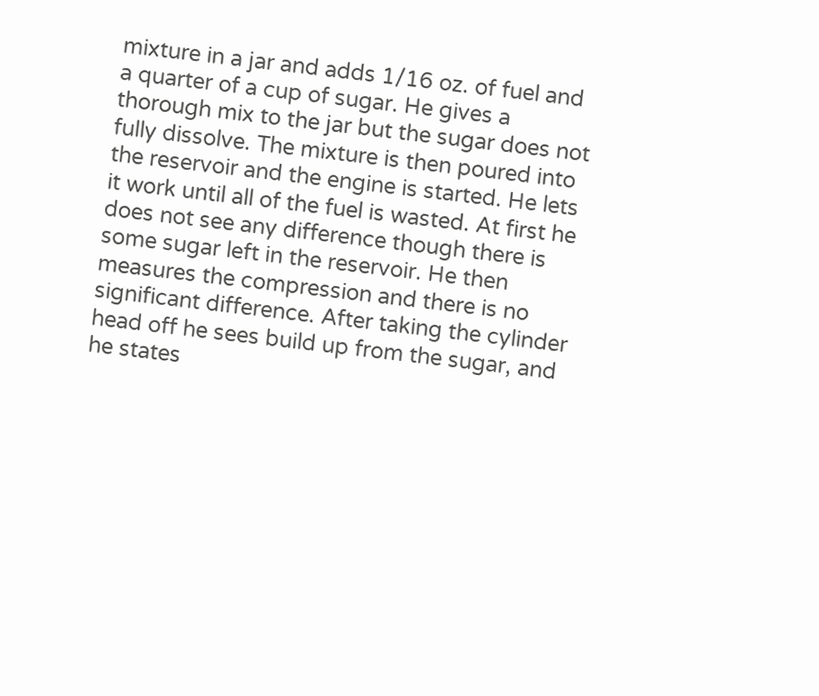mixture in a jar and adds 1/16 oz. of fuel and a quarter of a cup of sugar. He gives a thorough mix to the jar but the sugar does not fully dissolve. The mixture is then poured into the reservoir and the engine is started. He lets it work until all of the fuel is wasted. At first he does not see any difference though there is some sugar left in the reservoir. He then measures the compression and there is no significant difference. After taking the cylinder head off he sees build up from the sugar, and he states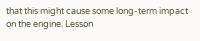that this might cause some long-term impact on the engine. Lesson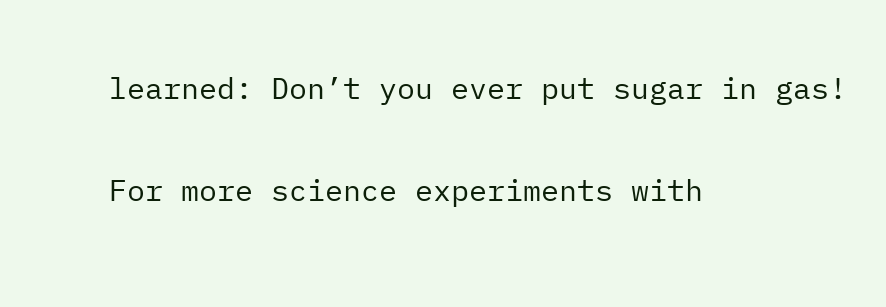learned: Don’t you ever put sugar in gas!

For more science experiments with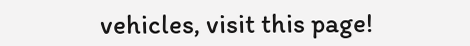vehicles, visit this page!